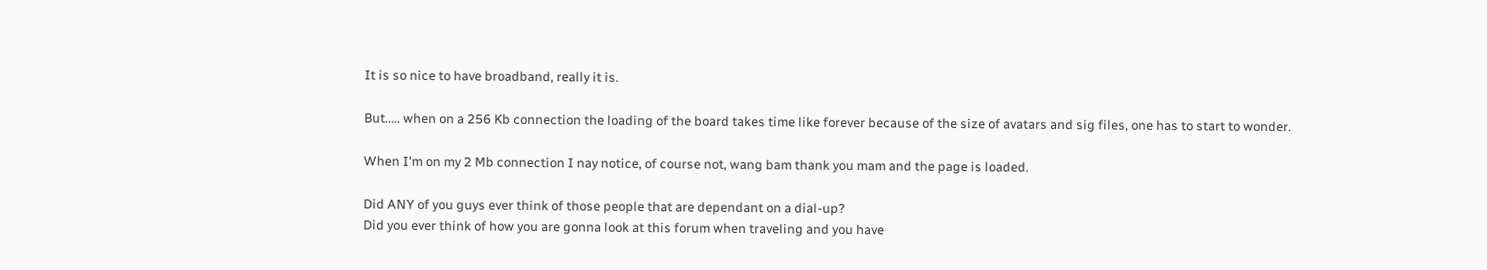It is so nice to have broadband, really it is.

But..... when on a 256 Kb connection the loading of the board takes time like forever because of the size of avatars and sig files, one has to start to wonder.

When I'm on my 2 Mb connection I nay notice, of course not, wang bam thank you mam and the page is loaded.

Did ANY of you guys ever think of those people that are dependant on a dial-up?
Did you ever think of how you are gonna look at this forum when traveling and you have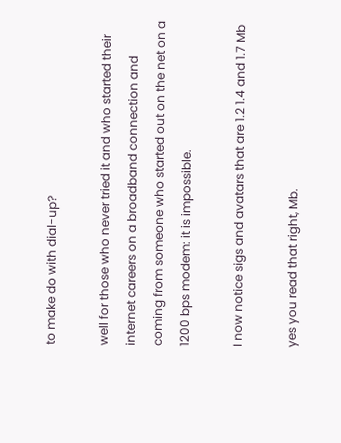to make do with dial-up?

well for those who never tried it and who started their internet careers on a broadband connection and coming from someone who started out on the net on a 1200 bps modem: it is impossible.

I now notice sigs and avatars that are 1.2 1.4 and 1.7 Mb

yes you read that right, Mb.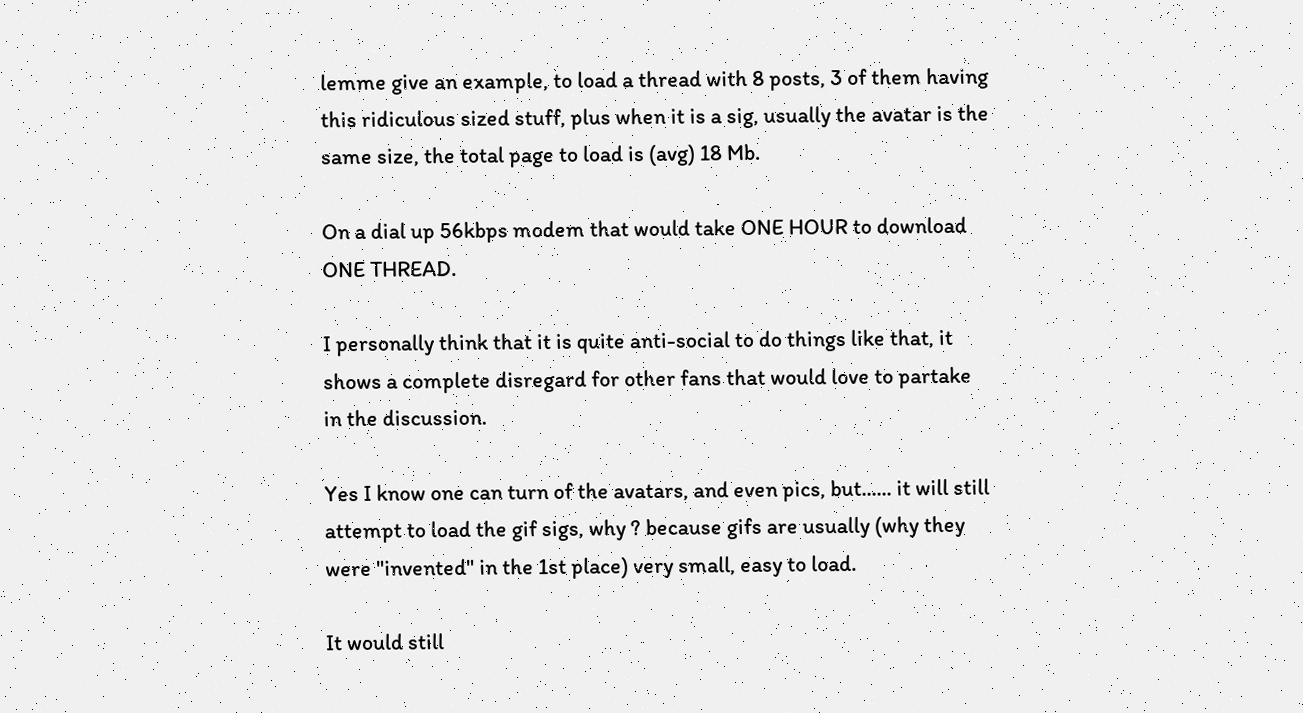lemme give an example, to load a thread with 8 posts, 3 of them having this ridiculous sized stuff, plus when it is a sig, usually the avatar is the same size, the total page to load is (avg) 18 Mb.

On a dial up 56kbps modem that would take ONE HOUR to download ONE THREAD.

I personally think that it is quite anti-social to do things like that, it shows a complete disregard for other fans that would love to partake in the discussion.

Yes I know one can turn of the avatars, and even pics, but...... it will still attempt to load the gif sigs, why ? because gifs are usually (why they were "invented" in the 1st place) very small, easy to load.

It would still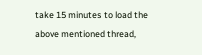take 15 minutes to load the above mentioned thread,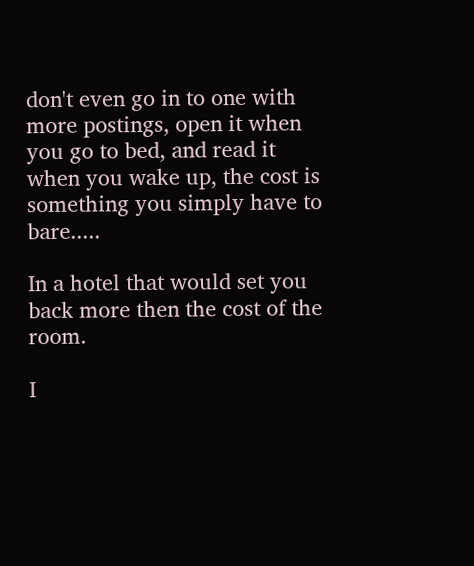don't even go in to one with more postings, open it when you go to bed, and read it when you wake up, the cost is something you simply have to bare.....

In a hotel that would set you back more then the cost of the room.

I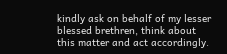kindly ask on behalf of my lesser blessed brethren, think about this matter and act accordingly.